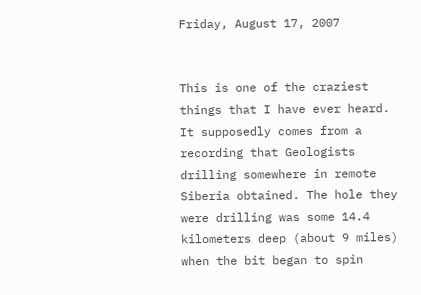Friday, August 17, 2007


This is one of the craziest things that I have ever heard. It supposedly comes from a recording that Geologists drilling somewhere in remote Siberia obtained. The hole they were drilling was some 14.4 kilometers deep (about 9 miles) when the bit began to spin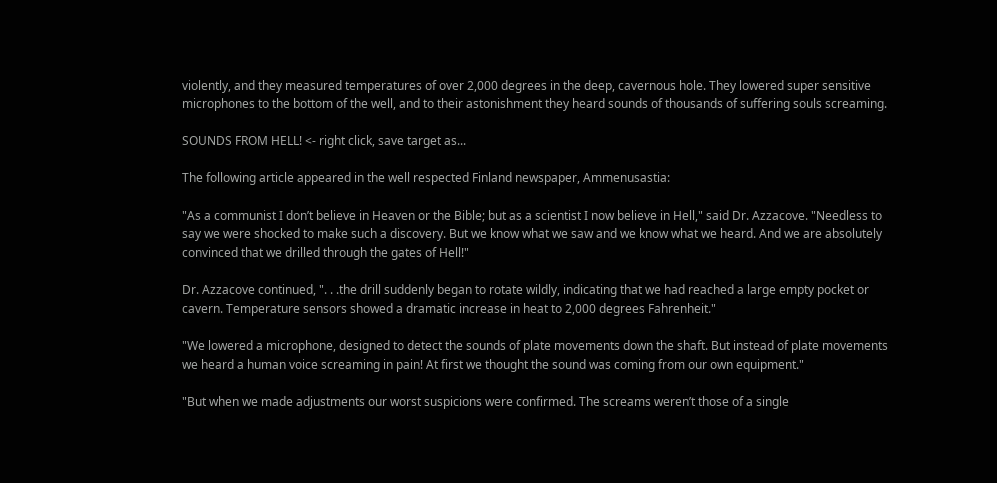violently, and they measured temperatures of over 2,000 degrees in the deep, cavernous hole. They lowered super sensitive microphones to the bottom of the well, and to their astonishment they heard sounds of thousands of suffering souls screaming.

SOUNDS FROM HELL! <- right click, save target as...

The following article appeared in the well respected Finland newspaper, Ammenusastia:

"As a communist I don’t believe in Heaven or the Bible; but as a scientist I now believe in Hell," said Dr. Azzacove. "Needless to say we were shocked to make such a discovery. But we know what we saw and we know what we heard. And we are absolutely convinced that we drilled through the gates of Hell!"

Dr. Azzacove continued, ". . .the drill suddenly began to rotate wildly, indicating that we had reached a large empty pocket or cavern. Temperature sensors showed a dramatic increase in heat to 2,000 degrees Fahrenheit."

"We lowered a microphone, designed to detect the sounds of plate movements down the shaft. But instead of plate movements we heard a human voice screaming in pain! At first we thought the sound was coming from our own equipment."

"But when we made adjustments our worst suspicions were confirmed. The screams weren’t those of a single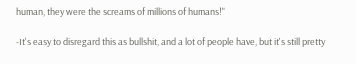human, they were the screams of millions of humans!"

-It's easy to disregard this as bullshit, and a lot of people have, but it's still pretty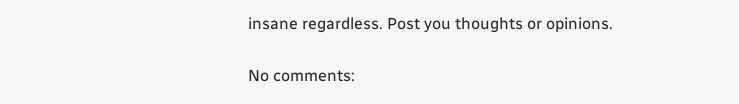insane regardless. Post you thoughts or opinions.

No comments: